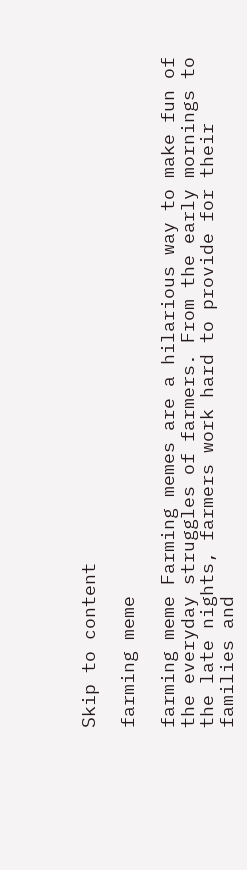Skip to content

farming meme

farming meme Farming memes are a hilarious way to make fun of the everyday struggles of farmers. From the early mornings to the late nights, farmers work hard to provide for their families and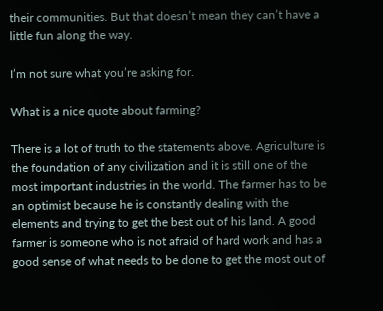their communities. But that doesn’t mean they can’t have a little fun along the way.

I’m not sure what you’re asking for.

What is a nice quote about farming?

There is a lot of truth to the statements above. Agriculture is the foundation of any civilization and it is still one of the most important industries in the world. The farmer has to be an optimist because he is constantly dealing with the elements and trying to get the best out of his land. A good farmer is someone who is not afraid of hard work and has a good sense of what needs to be done to get the most out of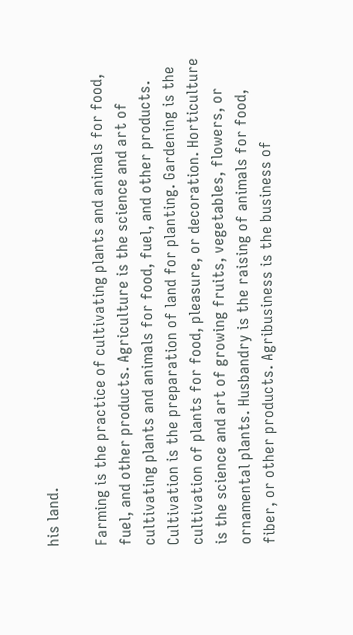his land.

Farming is the practice of cultivating plants and animals for food, fuel, and other products. Agriculture is the science and art of cultivating plants and animals for food, fuel, and other products. Cultivation is the preparation of land for planting. Gardening is the cultivation of plants for food, pleasure, or decoration. Horticulture is the science and art of growing fruits, vegetables, flowers, or ornamental plants. Husbandry is the raising of animals for food, fiber, or other products. Agribusiness is the business of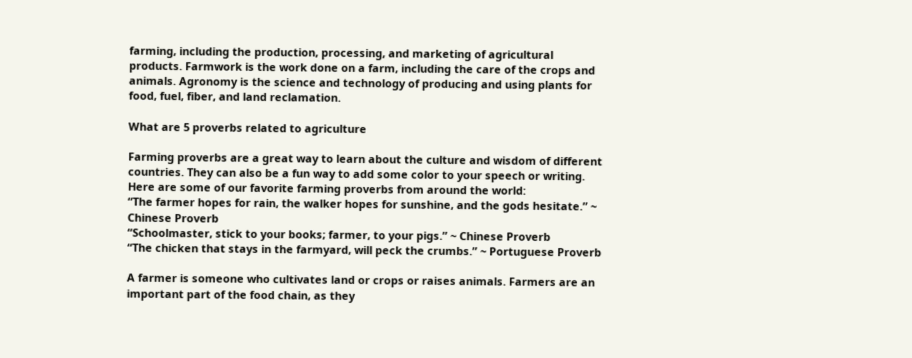farming, including the production, processing, and marketing of agricultural products. Farmwork is the work done on a farm, including the care of the crops and animals. Agronomy is the science and technology of producing and using plants for food, fuel, fiber, and land reclamation.

What are 5 proverbs related to agriculture

Farming proverbs are a great way to learn about the culture and wisdom of different countries. They can also be a fun way to add some color to your speech or writing. Here are some of our favorite farming proverbs from around the world:
“The farmer hopes for rain, the walker hopes for sunshine, and the gods hesitate.” ~ Chinese Proverb
“Schoolmaster, stick to your books; farmer, to your pigs.” ~ Chinese Proverb
“The chicken that stays in the farmyard, will peck the crumbs.” ~ Portuguese Proverb

A farmer is someone who cultivates land or crops or raises animals. Farmers are an important part of the food chain, as they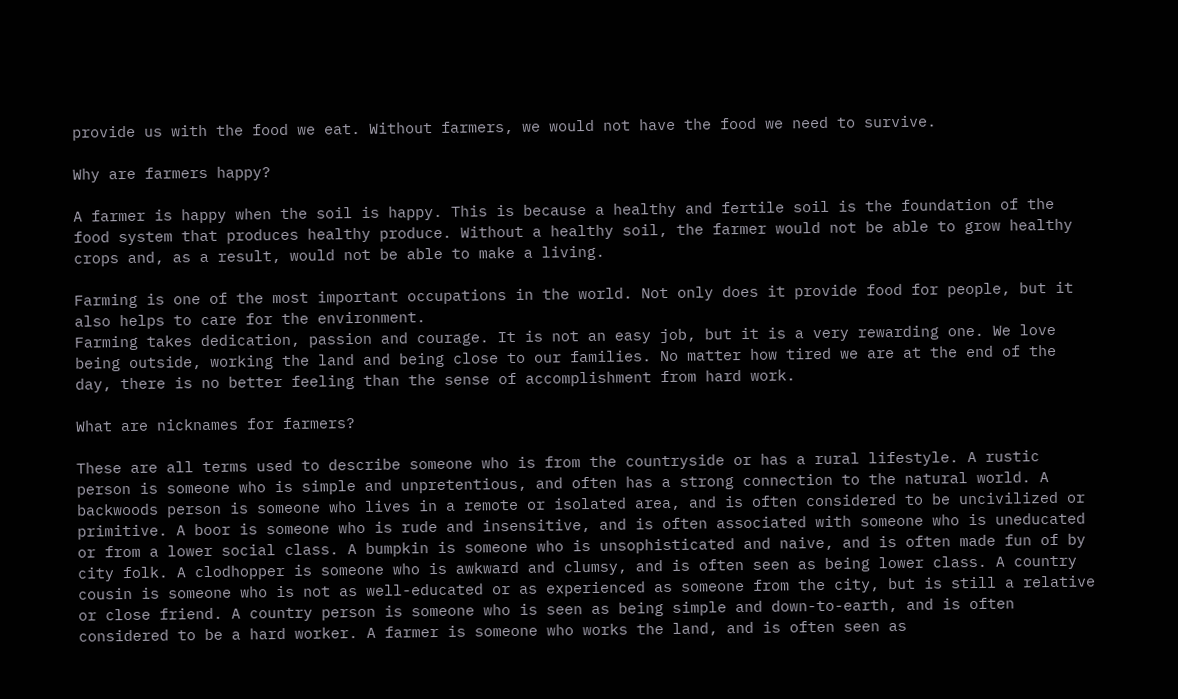provide us with the food we eat. Without farmers, we would not have the food we need to survive.

Why are farmers happy?

A farmer is happy when the soil is happy. This is because a healthy and fertile soil is the foundation of the food system that produces healthy produce. Without a healthy soil, the farmer would not be able to grow healthy crops and, as a result, would not be able to make a living.

Farming is one of the most important occupations in the world. Not only does it provide food for people, but it also helps to care for the environment.
Farming takes dedication, passion and courage. It is not an easy job, but it is a very rewarding one. We love being outside, working the land and being close to our families. No matter how tired we are at the end of the day, there is no better feeling than the sense of accomplishment from hard work.

What are nicknames for farmers?

These are all terms used to describe someone who is from the countryside or has a rural lifestyle. A rustic person is someone who is simple and unpretentious, and often has a strong connection to the natural world. A backwoods person is someone who lives in a remote or isolated area, and is often considered to be uncivilized or primitive. A boor is someone who is rude and insensitive, and is often associated with someone who is uneducated or from a lower social class. A bumpkin is someone who is unsophisticated and naive, and is often made fun of by city folk. A clodhopper is someone who is awkward and clumsy, and is often seen as being lower class. A country cousin is someone who is not as well-educated or as experienced as someone from the city, but is still a relative or close friend. A country person is someone who is seen as being simple and down-to-earth, and is often considered to be a hard worker. A farmer is someone who works the land, and is often seen as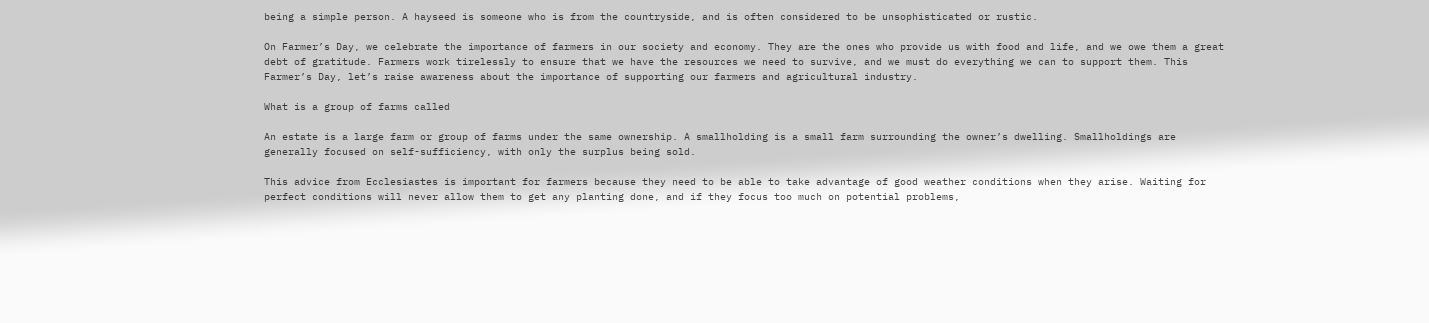being a simple person. A hayseed is someone who is from the countryside, and is often considered to be unsophisticated or rustic.

On Farmer’s Day, we celebrate the importance of farmers in our society and economy. They are the ones who provide us with food and life, and we owe them a great debt of gratitude. Farmers work tirelessly to ensure that we have the resources we need to survive, and we must do everything we can to support them. This Farmer’s Day, let’s raise awareness about the importance of supporting our farmers and agricultural industry.

What is a group of farms called

An estate is a large farm or group of farms under the same ownership. A smallholding is a small farm surrounding the owner’s dwelling. Smallholdings are generally focused on self-sufficiency, with only the surplus being sold.

This advice from Ecclesiastes is important for farmers because they need to be able to take advantage of good weather conditions when they arise. Waiting for perfect conditions will never allow them to get any planting done, and if they focus too much on potential problems,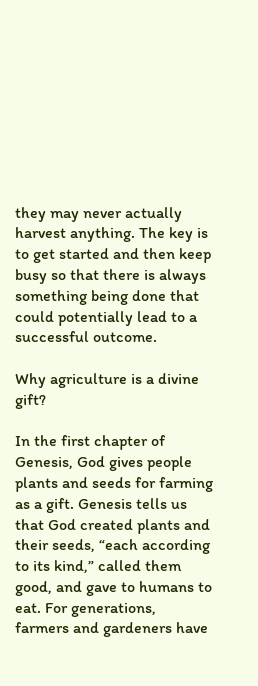they may never actually harvest anything. The key is to get started and then keep busy so that there is always something being done that could potentially lead to a successful outcome.

Why agriculture is a divine gift?

In the first chapter of Genesis, God gives people plants and seeds for farming as a gift. Genesis tells us that God created plants and their seeds, “each according to its kind,” called them good, and gave to humans to eat. For generations, farmers and gardeners have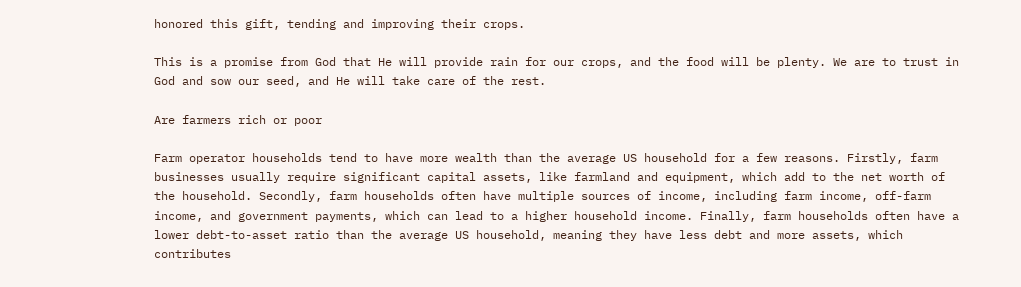honored this gift, tending and improving their crops.

This is a promise from God that He will provide rain for our crops, and the food will be plenty. We are to trust in God and sow our seed, and He will take care of the rest.

Are farmers rich or poor

Farm operator households tend to have more wealth than the average US household for a few reasons. Firstly, farm businesses usually require significant capital assets, like farmland and equipment, which add to the net worth of the household. Secondly, farm households often have multiple sources of income, including farm income, off-farm income, and government payments, which can lead to a higher household income. Finally, farm households often have a lower debt-to-asset ratio than the average US household, meaning they have less debt and more assets, which contributes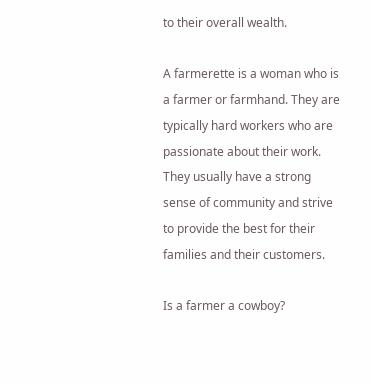to their overall wealth.

A farmerette is a woman who is a farmer or farmhand. They are typically hard workers who are passionate about their work. They usually have a strong sense of community and strive to provide the best for their families and their customers.

Is a farmer a cowboy?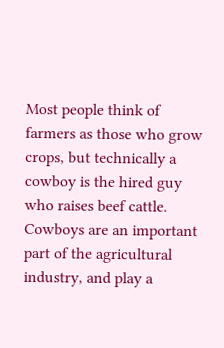Most people think of farmers as those who grow crops, but technically a cowboy is the hired guy who raises beef cattle. Cowboys are an important part of the agricultural industry, and play a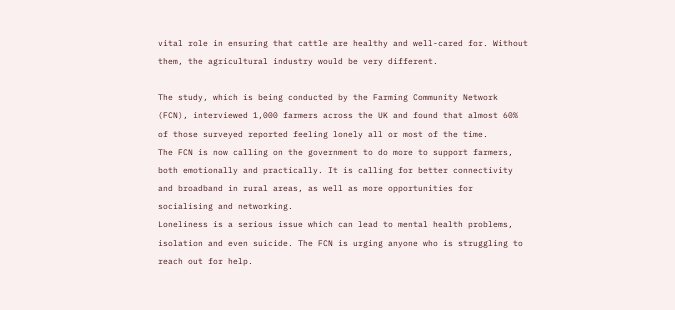vital role in ensuring that cattle are healthy and well-cared for. Without them, the agricultural industry would be very different.

The study, which is being conducted by the Farming Community Network (FCN), interviewed 1,000 farmers across the UK and found that almost 60% of those surveyed reported feeling lonely all or most of the time.
The FCN is now calling on the government to do more to support farmers, both emotionally and practically. It is calling for better connectivity and broadband in rural areas, as well as more opportunities for socialising and networking.
Loneliness is a serious issue which can lead to mental health problems, isolation and even suicide. The FCN is urging anyone who is struggling to reach out for help.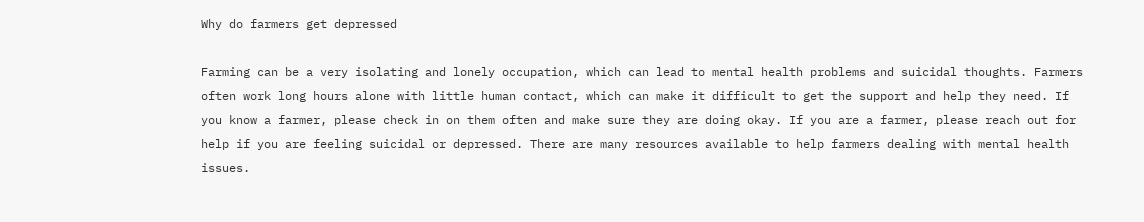Why do farmers get depressed

Farming can be a very isolating and lonely occupation, which can lead to mental health problems and suicidal thoughts. Farmers often work long hours alone with little human contact, which can make it difficult to get the support and help they need. If you know a farmer, please check in on them often and make sure they are doing okay. If you are a farmer, please reach out for help if you are feeling suicidal or depressed. There are many resources available to help farmers dealing with mental health issues.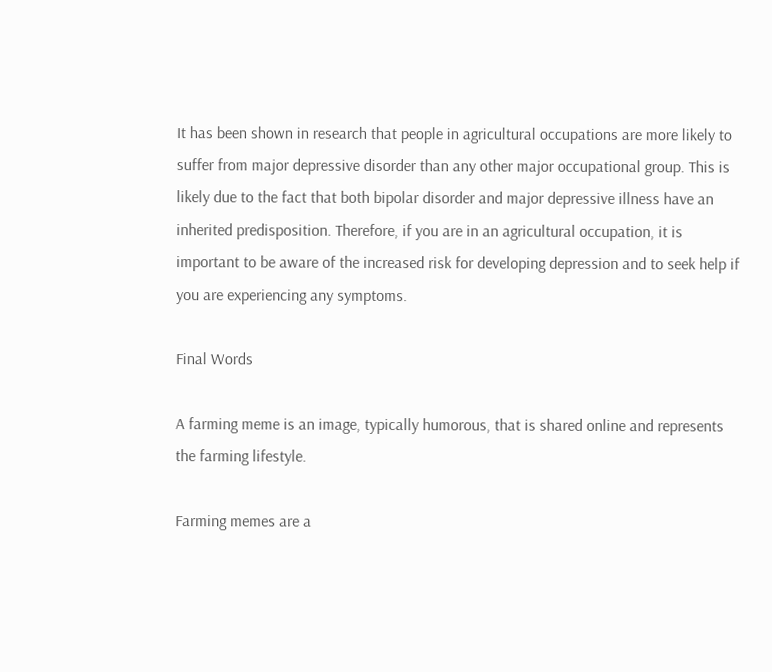It has been shown in research that people in agricultural occupations are more likely to suffer from major depressive disorder than any other major occupational group. This is likely due to the fact that both bipolar disorder and major depressive illness have an inherited predisposition. Therefore, if you are in an agricultural occupation, it is important to be aware of the increased risk for developing depression and to seek help if you are experiencing any symptoms.

Final Words

A farming meme is an image, typically humorous, that is shared online and represents the farming lifestyle.

Farming memes are a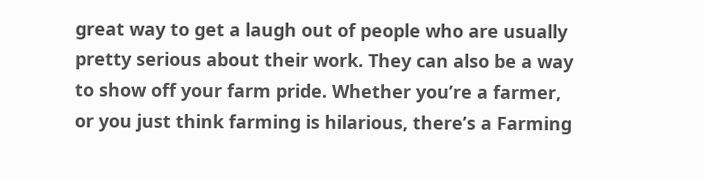great way to get a laugh out of people who are usually pretty serious about their work. They can also be a way to show off your farm pride. Whether you’re a farmer, or you just think farming is hilarious, there’s a Farming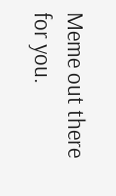Meme out there for you.